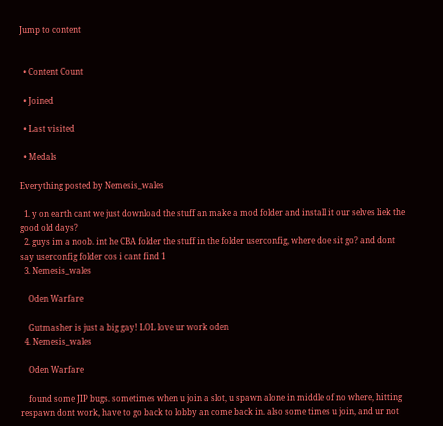Jump to content


  • Content Count

  • Joined

  • Last visited

  • Medals

Everything posted by Nemesis_wales

  1. y on earth cant we just download the stuff an make a mod folder and install it our selves liek the good old days?
  2. guys im a noob. int he CBA folder the stuff in the folder userconfig, where doe sit go? and dont say userconfig folder cos i cant find 1
  3. Nemesis_wales

    Oden Warfare

    Gutmasher is just a big gay! LOL love ur work oden
  4. Nemesis_wales

    Oden Warfare

    found some JIP bugs. sometimes when u join a slot, u spawn alone in middle of no where, hitting respawn dont work, have to go back to lobby an come back in. also some times u join, and ur not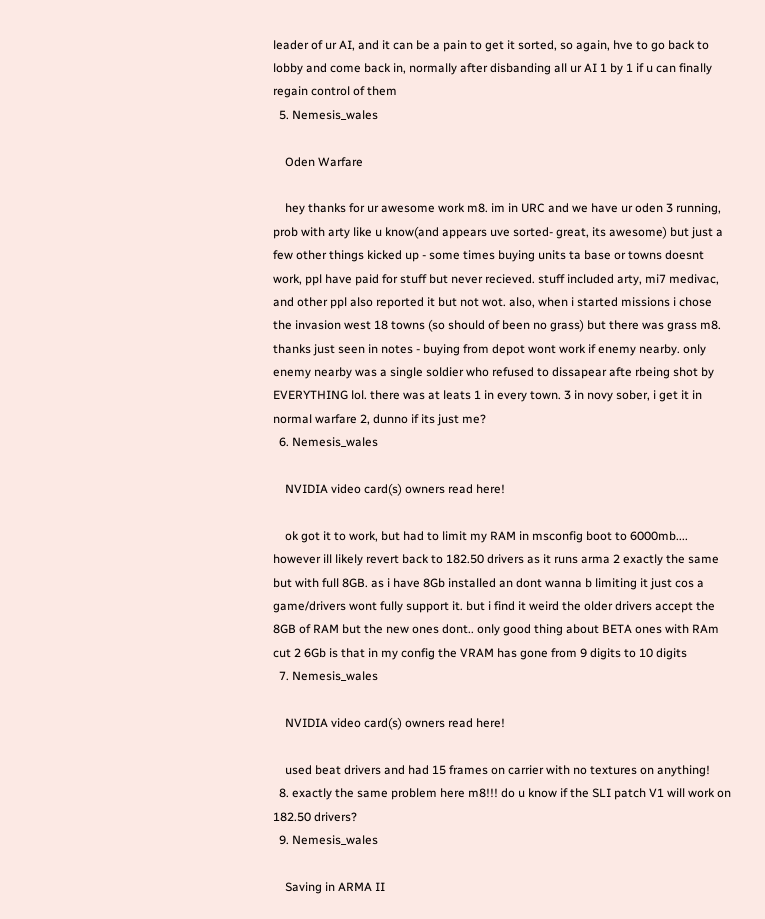leader of ur AI, and it can be a pain to get it sorted, so again, hve to go back to lobby and come back in, normally after disbanding all ur AI 1 by 1 if u can finally regain control of them
  5. Nemesis_wales

    Oden Warfare

    hey thanks for ur awesome work m8. im in URC and we have ur oden 3 running, prob with arty like u know(and appears uve sorted- great, its awesome) but just a few other things kicked up - some times buying units ta base or towns doesnt work, ppl have paid for stuff but never recieved. stuff included arty, mi7 medivac, and other ppl also reported it but not wot. also, when i started missions i chose the invasion west 18 towns (so should of been no grass) but there was grass m8. thanks just seen in notes - buying from depot wont work if enemy nearby. only enemy nearby was a single soldier who refused to dissapear afte rbeing shot by EVERYTHING lol. there was at leats 1 in every town. 3 in novy sober, i get it in normal warfare 2, dunno if its just me?
  6. Nemesis_wales

    NVIDIA video card(s) owners read here!

    ok got it to work, but had to limit my RAM in msconfig boot to 6000mb.... however ill likely revert back to 182.50 drivers as it runs arma 2 exactly the same but with full 8GB. as i have 8Gb installed an dont wanna b limiting it just cos a game/drivers wont fully support it. but i find it weird the older drivers accept the 8GB of RAM but the new ones dont.. only good thing about BETA ones with RAm cut 2 6Gb is that in my config the VRAM has gone from 9 digits to 10 digits
  7. Nemesis_wales

    NVIDIA video card(s) owners read here!

    used beat drivers and had 15 frames on carrier with no textures on anything!
  8. exactly the same problem here m8!!! do u know if the SLI patch V1 will work on 182.50 drivers?
  9. Nemesis_wales

    Saving in ARMA II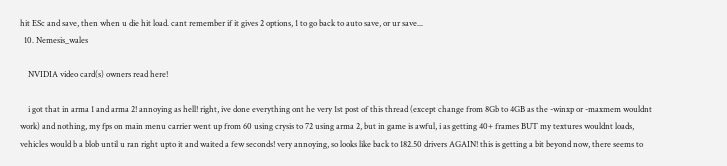hit ESc and save, then when u die hit load. cant remember if it gives 2 options, 1 to go back to auto save, or ur save...
  10. Nemesis_wales

    NVIDIA video card(s) owners read here!

    i got that in arma 1 and arma 2! annoying as hell! right, ive done everything ont he very 1st post of this thread (except change from 8Gb to 4GB as the -winxp or -maxmem wouldnt work) and nothing, my fps on main menu carrier went up from 60 using crysis to 72 using arma 2, but in game is awful, i as getting 40+ frames BUT my textures wouldnt loads, vehicles would b a blob until u ran right upto it and waited a few seconds! very annoying, so looks like back to 182.50 drivers AGAIN! this is getting a bit beyond now, there seems to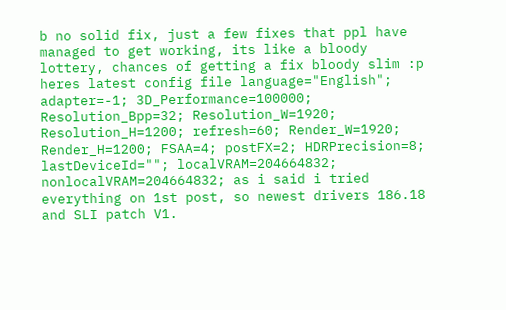b no solid fix, just a few fixes that ppl have managed to get working, its like a bloody lottery, chances of getting a fix bloody slim :p heres latest config file language="English"; adapter=-1; 3D_Performance=100000; Resolution_Bpp=32; Resolution_W=1920; Resolution_H=1200; refresh=60; Render_W=1920; Render_H=1200; FSAA=4; postFX=2; HDRPrecision=8; lastDeviceId=""; localVRAM=204664832; nonlocalVRAM=204664832; as i said i tried everything on 1st post, so newest drivers 186.18 and SLI patch V1.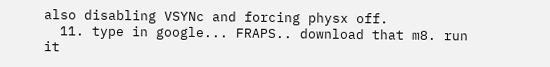also disabling VSYNc and forcing physx off.
  11. type in google... FRAPS.. download that m8. run it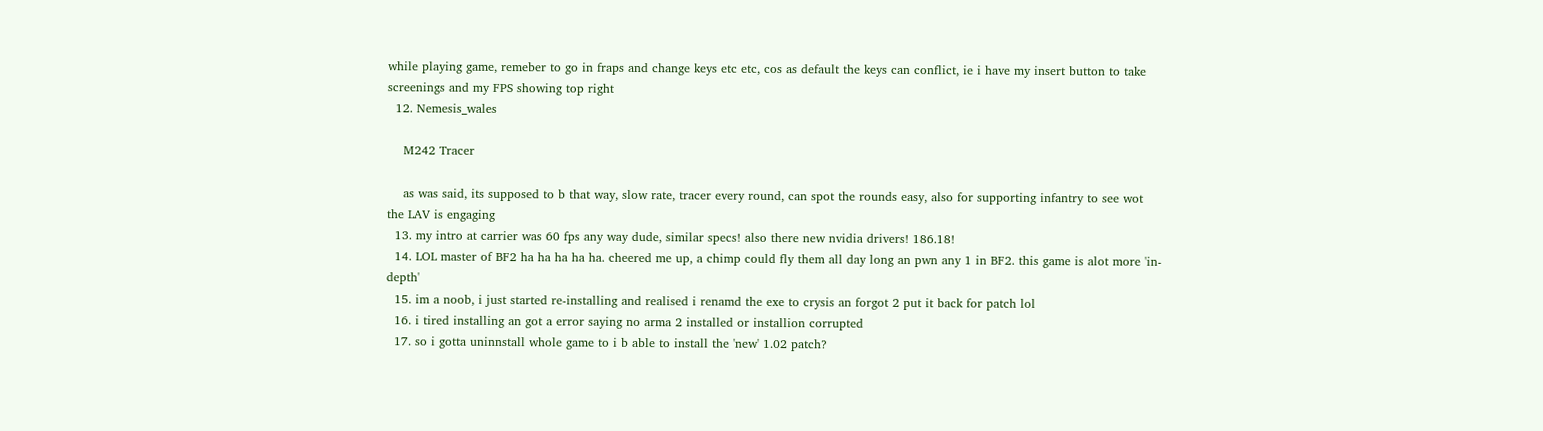while playing game, remeber to go in fraps and change keys etc etc, cos as default the keys can conflict, ie i have my insert button to take screenings and my FPS showing top right
  12. Nemesis_wales

    M242 Tracer

    as was said, its supposed to b that way, slow rate, tracer every round, can spot the rounds easy, also for supporting infantry to see wot the LAV is engaging
  13. my intro at carrier was 60 fps any way dude, similar specs! also there new nvidia drivers! 186.18!
  14. LOL master of BF2 ha ha ha ha ha. cheered me up, a chimp could fly them all day long an pwn any 1 in BF2. this game is alot more 'in-depth'
  15. im a noob, i just started re-installing and realised i renamd the exe to crysis an forgot 2 put it back for patch lol
  16. i tired installing an got a error saying no arma 2 installed or installion corrupted
  17. so i gotta uninnstall whole game to i b able to install the 'new' 1.02 patch?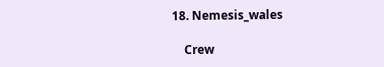18. Nemesis_wales

    Crew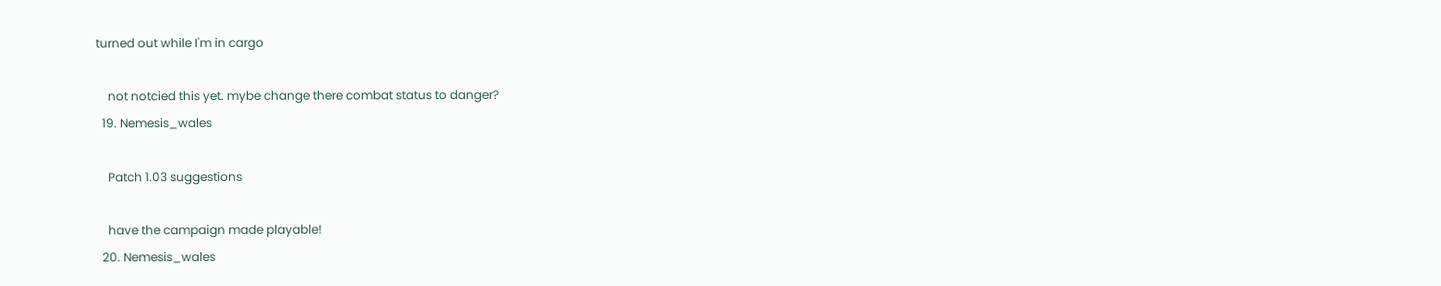turned out while I'm in cargo

    not notcied this yet. mybe change there combat status to danger?
  19. Nemesis_wales

    Patch 1.03 suggestions

    have the campaign made playable!
  20. Nemesis_wales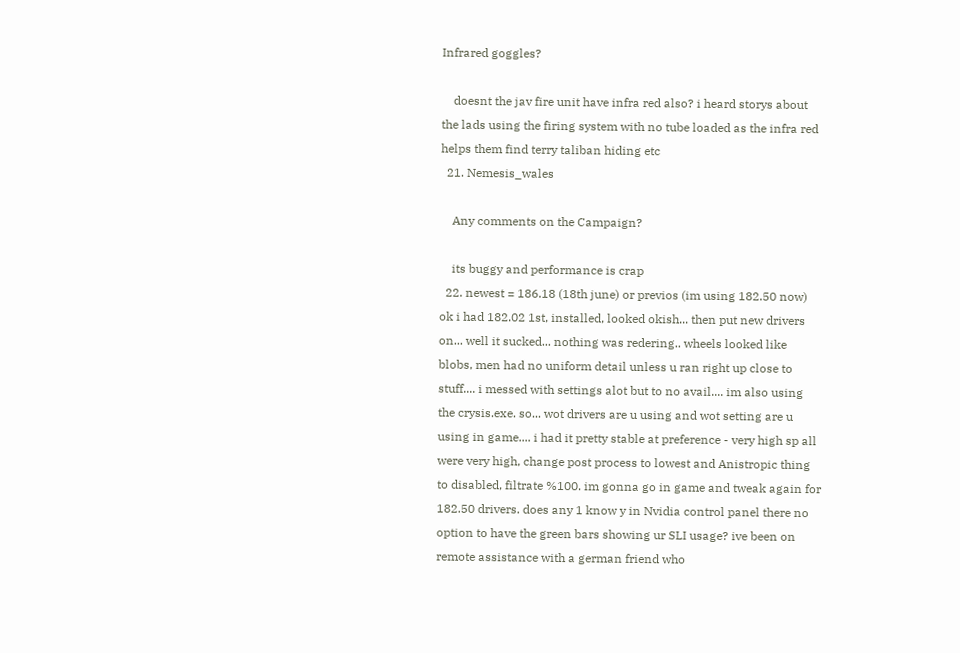Infrared goggles?

    doesnt the jav fire unit have infra red also? i heard storys about the lads using the firing system with no tube loaded as the infra red helps them find terry taliban hiding etc
  21. Nemesis_wales

    Any comments on the Campaign?

    its buggy and performance is crap
  22. newest = 186.18 (18th june) or previos (im using 182.50 now) ok i had 182.02 1st, installed, looked okish... then put new drivers on... well it sucked... nothing was redering.. wheels looked like blobs, men had no uniform detail unless u ran right up close to stuff.... i messed with settings alot but to no avail.... im also using the crysis.exe. so... wot drivers are u using and wot setting are u using in game.... i had it pretty stable at preference - very high sp all were very high, change post process to lowest and Anistropic thing to disabled, filtrate %100. im gonna go in game and tweak again for 182.50 drivers. does any 1 know y in Nvidia control panel there no option to have the green bars showing ur SLI usage? ive been on remote assistance with a german friend who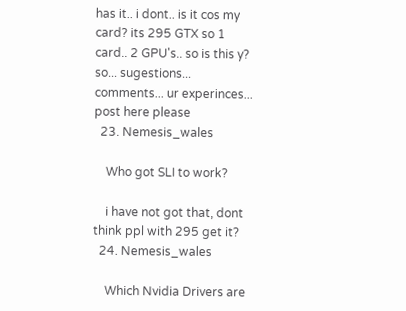has it.. i dont.. is it cos my card? its 295 GTX so 1 card.. 2 GPU's.. so is this y? so... sugestions... comments... ur experinces... post here please
  23. Nemesis_wales

    Who got SLI to work?

    i have not got that, dont think ppl with 295 get it?
  24. Nemesis_wales

    Which Nvidia Drivers are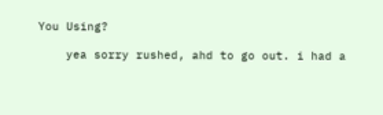You Using?

    yea sorry rushed, ahd to go out. i had a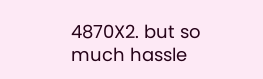4870X2. but so much hassle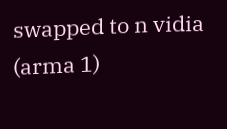swapped to n vidia (arma 1)